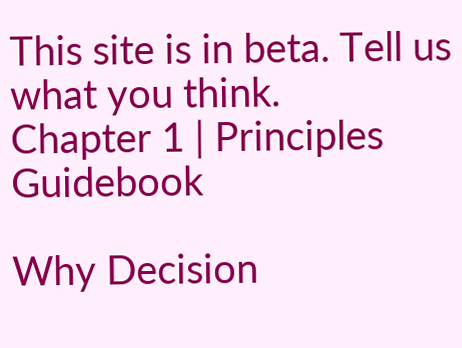This site is in beta. Tell us what you think.
Chapter 1 | Principles Guidebook

Why Decision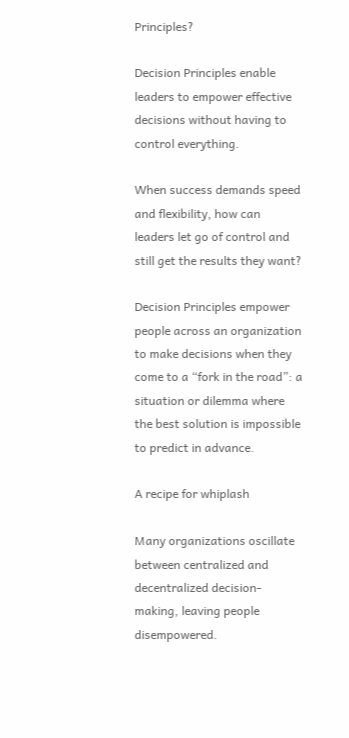Principles?

Decision Principles enable leaders to empower effective decisions without having to control everything.

When success demands speed and flexibility, how can leaders let go of control and still get the results they want?

Decision Principles empower people across an organization to make decisions when they come to a “fork in the road”: a situation or dilemma where the best solution is impossible to predict in advance.

A recipe for whiplash

Many organizations oscillate between centralized and decentralized decision-making, leaving people disempowered.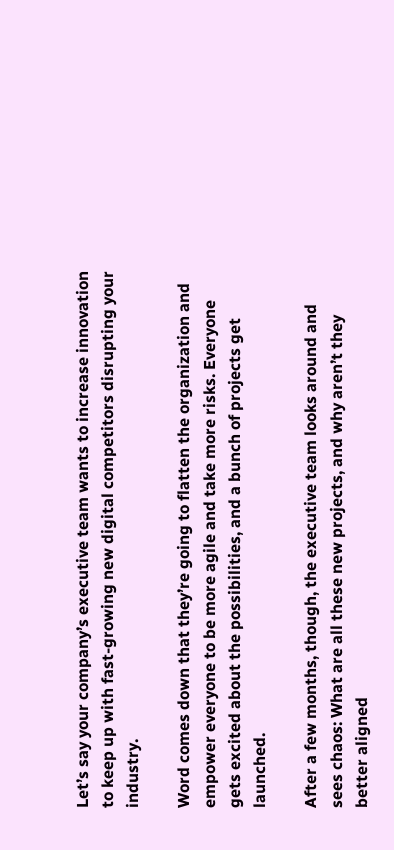Let’s say your company’s executive team wants to increase innovation to keep up with fast-growing new digital competitors disrupting your industry.

Word comes down that they’re going to flatten the organization and empower everyone to be more agile and take more risks. Everyone gets excited about the possibilities, and a bunch of projects get launched.

After a few months, though, the executive team looks around and sees chaos: What are all these new projects, and why aren’t they better aligned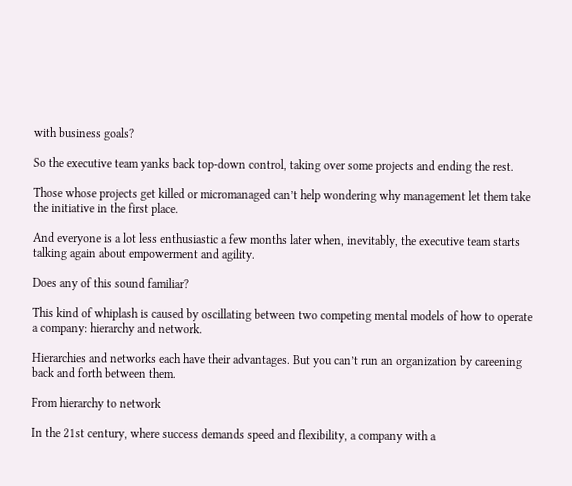with business goals?

So the executive team yanks back top-down control, taking over some projects and ending the rest.

Those whose projects get killed or micromanaged can’t help wondering why management let them take the initiative in the first place.

And everyone is a lot less enthusiastic a few months later when, inevitably, the executive team starts talking again about empowerment and agility.

Does any of this sound familiar?

This kind of whiplash is caused by oscillating between two competing mental models of how to operate a company: hierarchy and network.

Hierarchies and networks each have their advantages. But you can’t run an organization by careening back and forth between them.

From hierarchy to network

In the 21st century, where success demands speed and flexibility, a company with a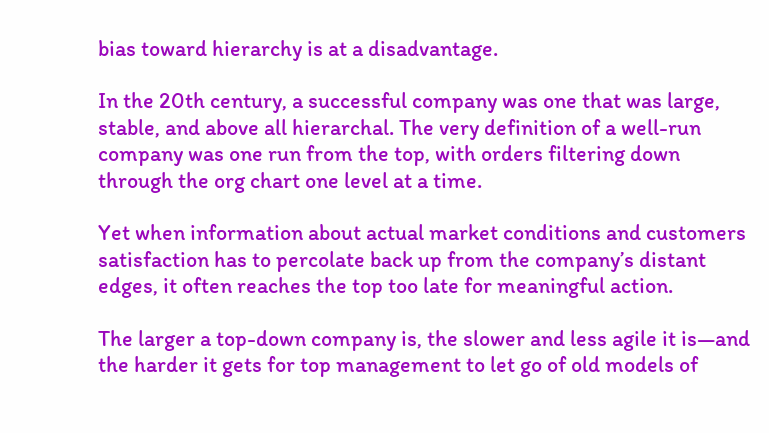bias toward hierarchy is at a disadvantage.

In the 20th century, a successful company was one that was large, stable, and above all hierarchal. The very definition of a well-run company was one run from the top, with orders filtering down through the org chart one level at a time.

Yet when information about actual market conditions and customers satisfaction has to percolate back up from the company’s distant edges, it often reaches the top too late for meaningful action.

The larger a top-down company is, the slower and less agile it is—and the harder it gets for top management to let go of old models of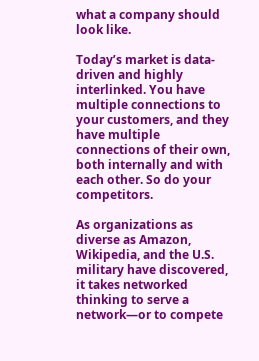what a company should look like.

Today’s market is data-driven and highly interlinked. You have multiple connections to your customers, and they have multiple connections of their own, both internally and with each other. So do your competitors.

As organizations as diverse as Amazon, Wikipedia, and the U.S. military have discovered, it takes networked thinking to serve a network—or to compete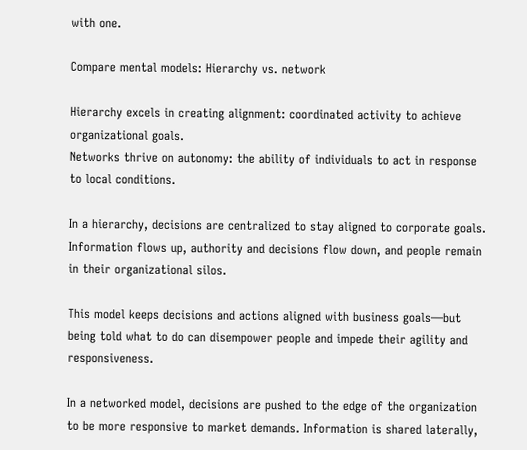with one.

Compare mental models: Hierarchy vs. network

Hierarchy excels in creating alignment: coordinated activity to achieve organizational goals.
Networks thrive on autonomy: the ability of individuals to act in response to local conditions.

In a hierarchy, decisions are centralized to stay aligned to corporate goals. Information flows up, authority and decisions flow down, and people remain in their organizational silos.

This model keeps decisions and actions aligned with business goals—but being told what to do can disempower people and impede their agility and responsiveness.

In a networked model, decisions are pushed to the edge of the organization to be more responsive to market demands. Information is shared laterally,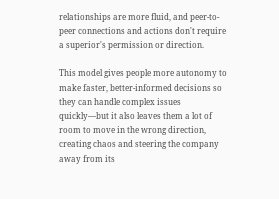relationships are more fluid, and peer-to-peer connections and actions don't require a superior's permission or direction.

This model gives people more autonomy to make faster, better-informed decisions so they can handle complex issues quickly—but it also leaves them a lot of room to move in the wrong direction, creating chaos and steering the company away from its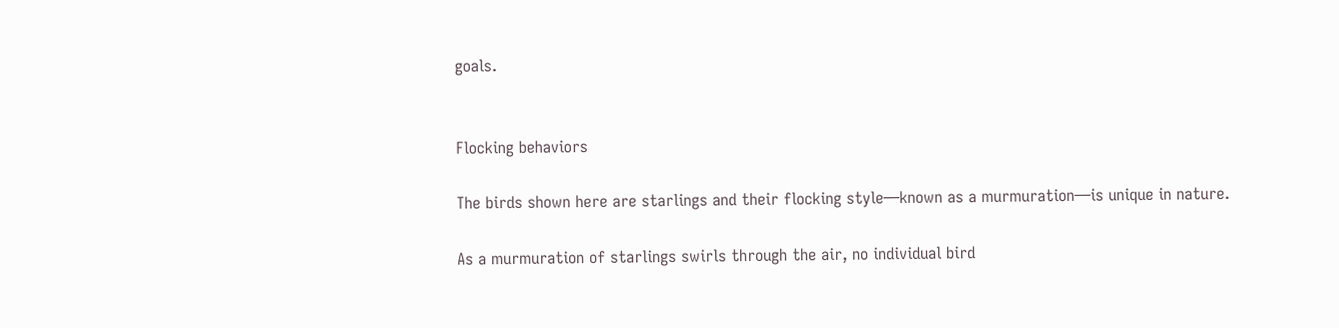goals.


Flocking behaviors

The birds shown here are starlings and their flocking style—known as a murmuration—is unique in nature.

As a murmuration of starlings swirls through the air, no individual bird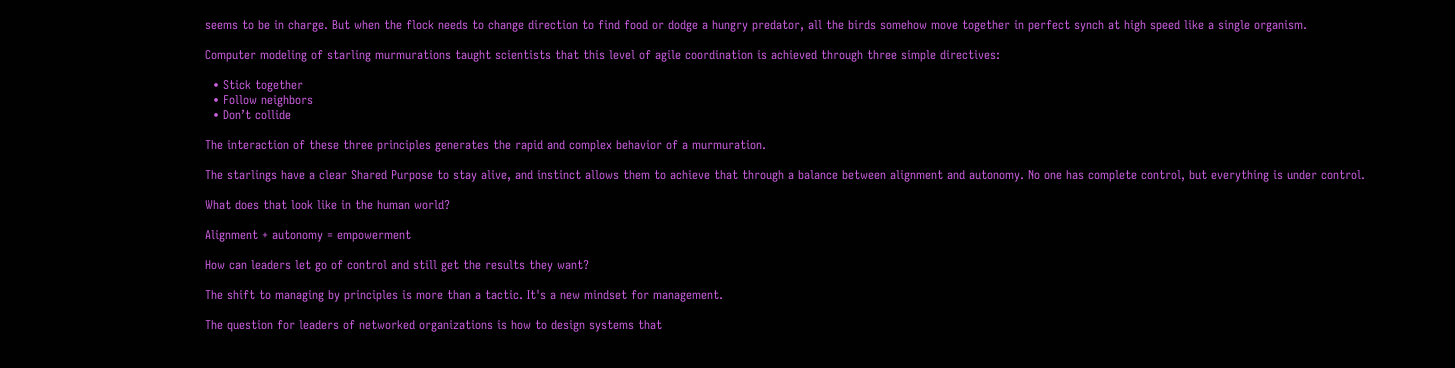seems to be in charge. But when the flock needs to change direction to find food or dodge a hungry predator, all the birds somehow move together in perfect synch at high speed like a single organism.

Computer modeling of starling murmurations taught scientists that this level of agile coordination is achieved through three simple directives:

  • Stick together
  • Follow neighbors
  • Don’t collide

The interaction of these three principles generates the rapid and complex behavior of a murmuration.

The starlings have a clear Shared Purpose to stay alive, and instinct allows them to achieve that through a balance between alignment and autonomy. No one has complete control, but everything is under control.

What does that look like in the human world?

Alignment + autonomy = empowerment

How can leaders let go of control and still get the results they want?

The shift to managing by principles is more than a tactic. It's a new mindset for management.

The question for leaders of networked organizations is how to design systems that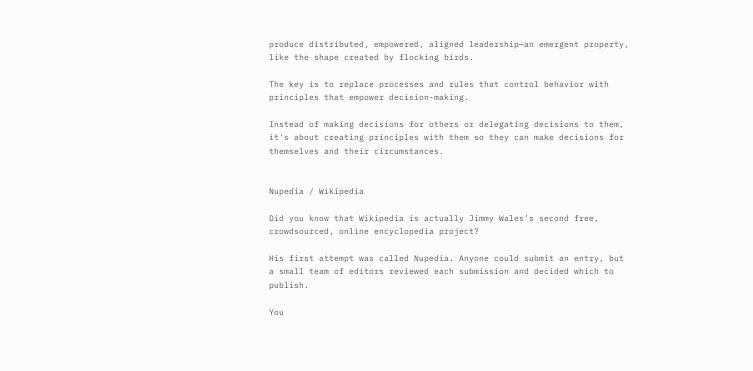produce distributed, empowered, aligned leadership—an emergent property, like the shape created by flocking birds.

The key is to replace processes and rules that control behavior with principles that empower decision-making.

Instead of making decisions for others or delegating decisions to them, it's about creating principles with them so they can make decisions for themselves and their circumstances.


Nupedia / Wikipedia

Did you know that Wikipedia is actually Jimmy Wales’s second free, crowdsourced, online encyclopedia project?

His first attempt was called Nupedia. Anyone could submit an entry, but a small team of editors reviewed each submission and decided which to publish.

You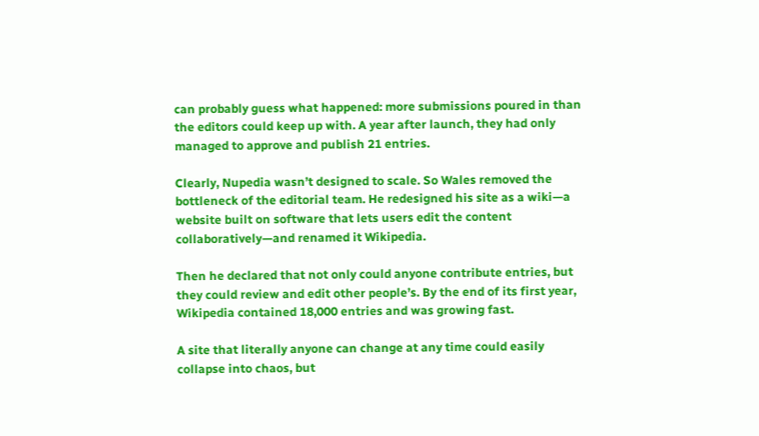can probably guess what happened: more submissions poured in than the editors could keep up with. A year after launch, they had only managed to approve and publish 21 entries.

Clearly, Nupedia wasn’t designed to scale. So Wales removed the bottleneck of the editorial team. He redesigned his site as a wiki—a website built on software that lets users edit the content collaboratively—and renamed it Wikipedia.

Then he declared that not only could anyone contribute entries, but they could review and edit other people’s. By the end of its first year, Wikipedia contained 18,000 entries and was growing fast.

A site that literally anyone can change at any time could easily collapse into chaos, but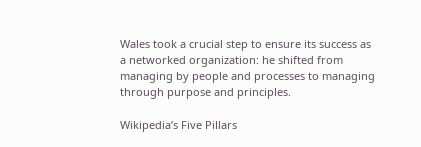Wales took a crucial step to ensure its success as a networked organization: he shifted from managing by people and processes to managing through purpose and principles.

Wikipedia’s Five Pillars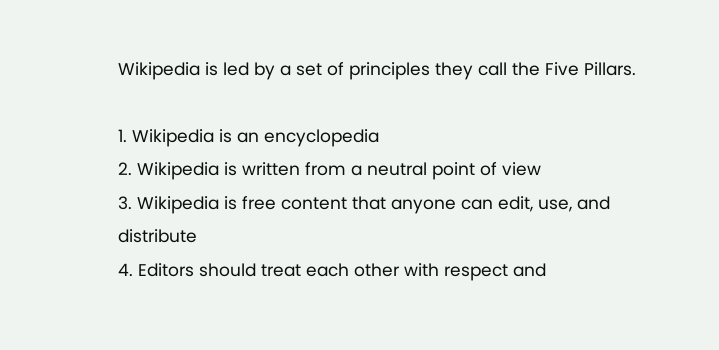Wikipedia is led by a set of principles they call the Five Pillars.

1. Wikipedia is an encyclopedia
2. Wikipedia is written from a neutral point of view
3. Wikipedia is free content that anyone can edit, use, and distribute
4. Editors should treat each other with respect and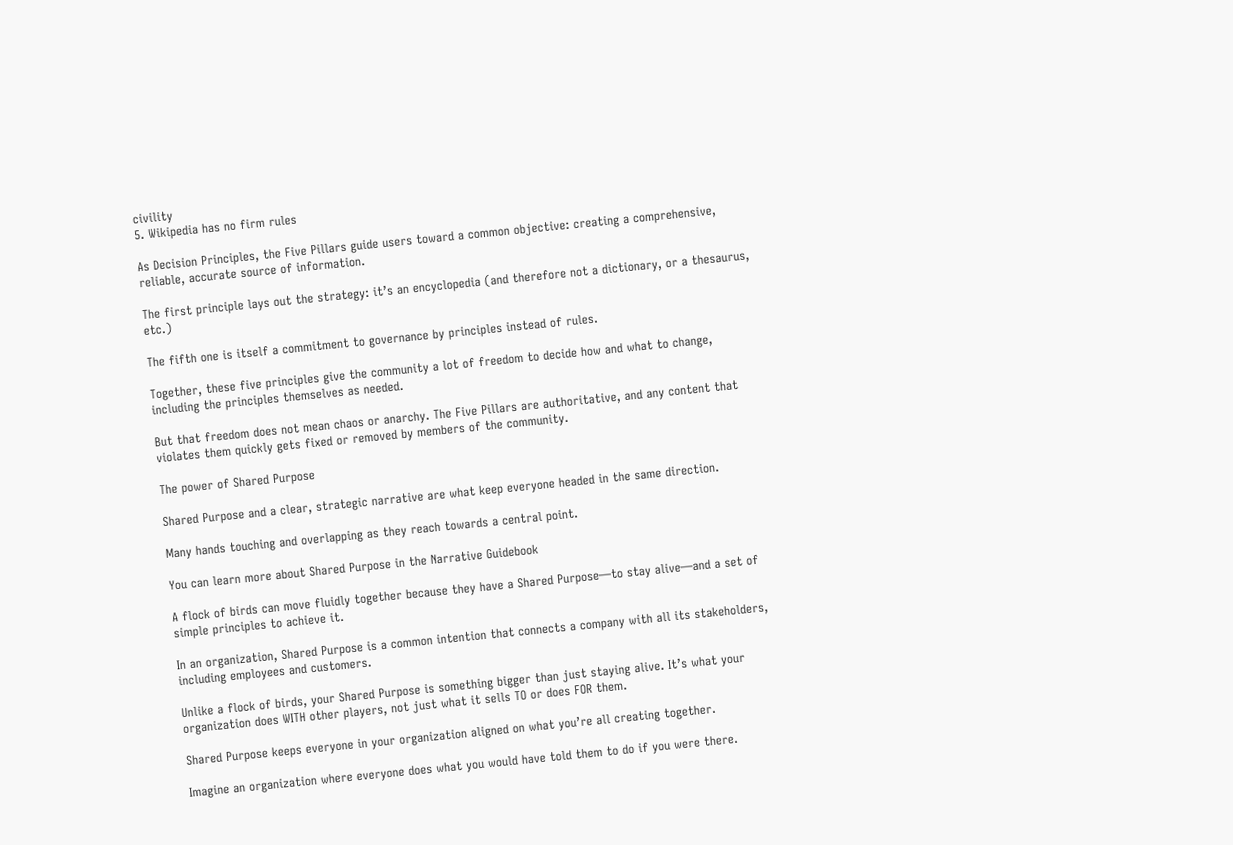civility
5. Wikipedia has no firm rules

As Decision Principles, the Five Pillars guide users toward a common objective: creating a comprehensive, reliable, accurate source of information.

The first principle lays out the strategy: it’s an encyclopedia (and therefore not a dictionary, or a thesaurus, etc.)

The fifth one is itself a commitment to governance by principles instead of rules.

Together, these five principles give the community a lot of freedom to decide how and what to change, including the principles themselves as needed.

But that freedom does not mean chaos or anarchy. The Five Pillars are authoritative, and any content that violates them quickly gets fixed or removed by members of the community.

The power of Shared Purpose

Shared Purpose and a clear, strategic narrative are what keep everyone headed in the same direction.

Many hands touching and overlapping as they reach towards a central point.

You can learn more about Shared Purpose in the Narrative Guidebook

A flock of birds can move fluidly together because they have a Shared Purpose—to stay alive—and a set of simple principles to achieve it.

In an organization, Shared Purpose is a common intention that connects a company with all its stakeholders, including employees and customers.

Unlike a flock of birds, your Shared Purpose is something bigger than just staying alive. It’s what your organization does WITH other players, not just what it sells TO or does FOR them.

Shared Purpose keeps everyone in your organization aligned on what you’re all creating together.

Imagine an organization where everyone does what you would have told them to do if you were there.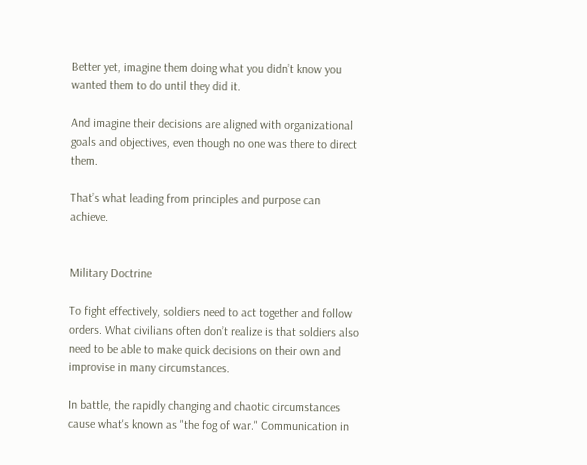Better yet, imagine them doing what you didn’t know you wanted them to do until they did it.

And imagine their decisions are aligned with organizational goals and objectives, even though no one was there to direct them.

That’s what leading from principles and purpose can achieve.


Military Doctrine

To fight effectively, soldiers need to act together and follow orders. What civilians often don’t realize is that soldiers also need to be able to make quick decisions on their own and improvise in many circumstances.

In battle, the rapidly changing and chaotic circumstances cause what's known as "the fog of war." Communication in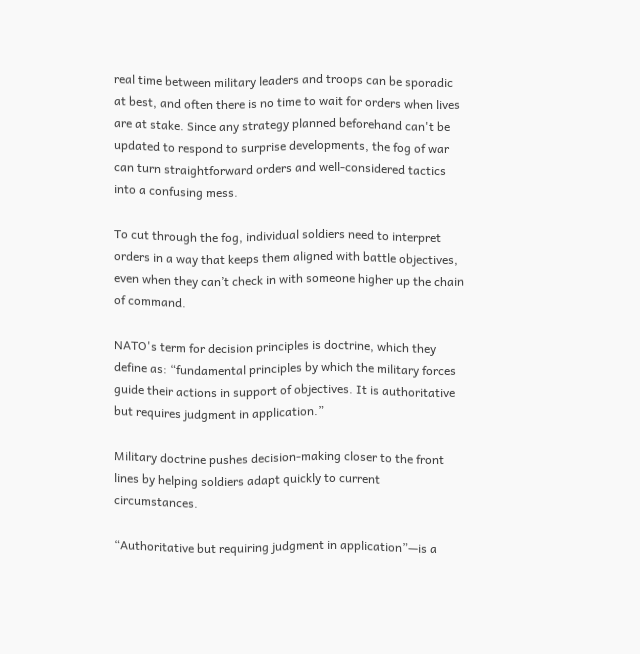real time between military leaders and troops can be sporadic at best, and often there is no time to wait for orders when lives are at stake. Since any strategy planned beforehand can't be updated to respond to surprise developments, the fog of war can turn straightforward orders and well-considered tactics into a confusing mess.

To cut through the fog, individual soldiers need to interpret orders in a way that keeps them aligned with battle objectives, even when they can’t check in with someone higher up the chain of command.

NATO's term for decision principles is doctrine, which they define as: “fundamental principles by which the military forces guide their actions in support of objectives. It is authoritative but requires judgment in application.”

Military doctrine pushes decision-making closer to the front lines by helping soldiers adapt quickly to current circumstances.

“Authoritative but requiring judgment in application”—is a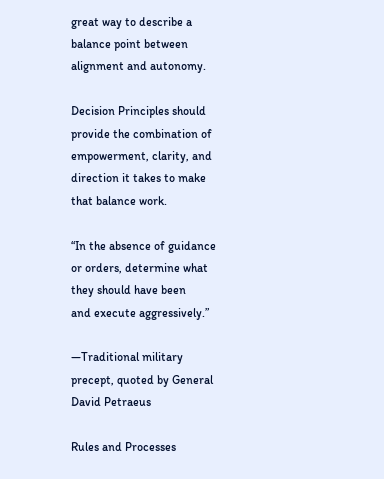great way to describe a balance point between alignment and autonomy.

Decision Principles should provide the combination of empowerment, clarity, and direction it takes to make that balance work.

“In the absence of guidance or orders, determine what they should have been
and execute aggressively.”

—Traditional military precept, quoted by General David Petraeus

Rules and Processes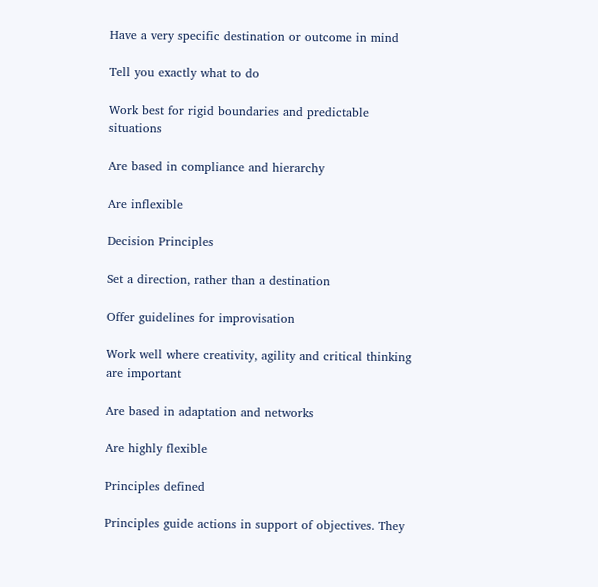Have a very specific destination or outcome in mind

Tell you exactly what to do

Work best for rigid boundaries and predictable situations

Are based in compliance and hierarchy

Are inflexible

Decision Principles

Set a direction, rather than a destination

Offer guidelines for improvisation

Work well where creativity, agility and critical thinking are important

Are based in adaptation and networks

Are highly flexible

Principles defined

Principles guide actions in support of objectives. They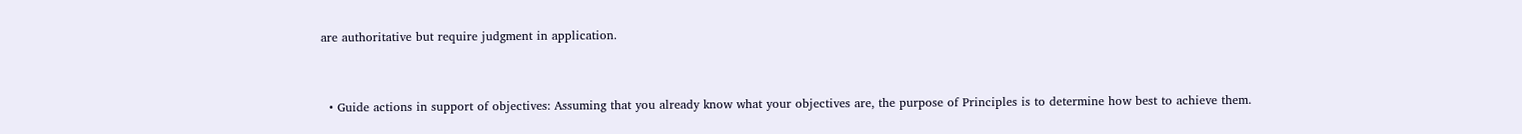are authoritative but require judgment in application.


  • Guide actions in support of objectives: Assuming that you already know what your objectives are, the purpose of Principles is to determine how best to achieve them.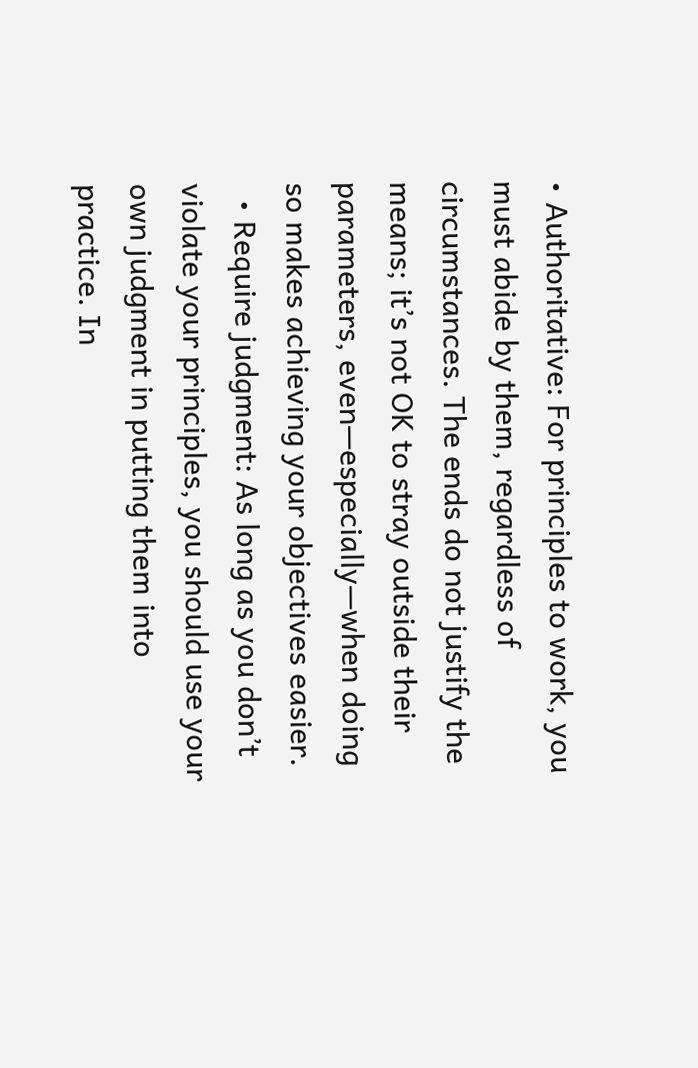• Authoritative: For principles to work, you must abide by them, regardless of circumstances. The ends do not justify the means; it’s not OK to stray outside their parameters, even—especially—when doing so makes achieving your objectives easier.
  • Require judgment: As long as you don’t violate your principles, you should use your own judgment in putting them into practice. In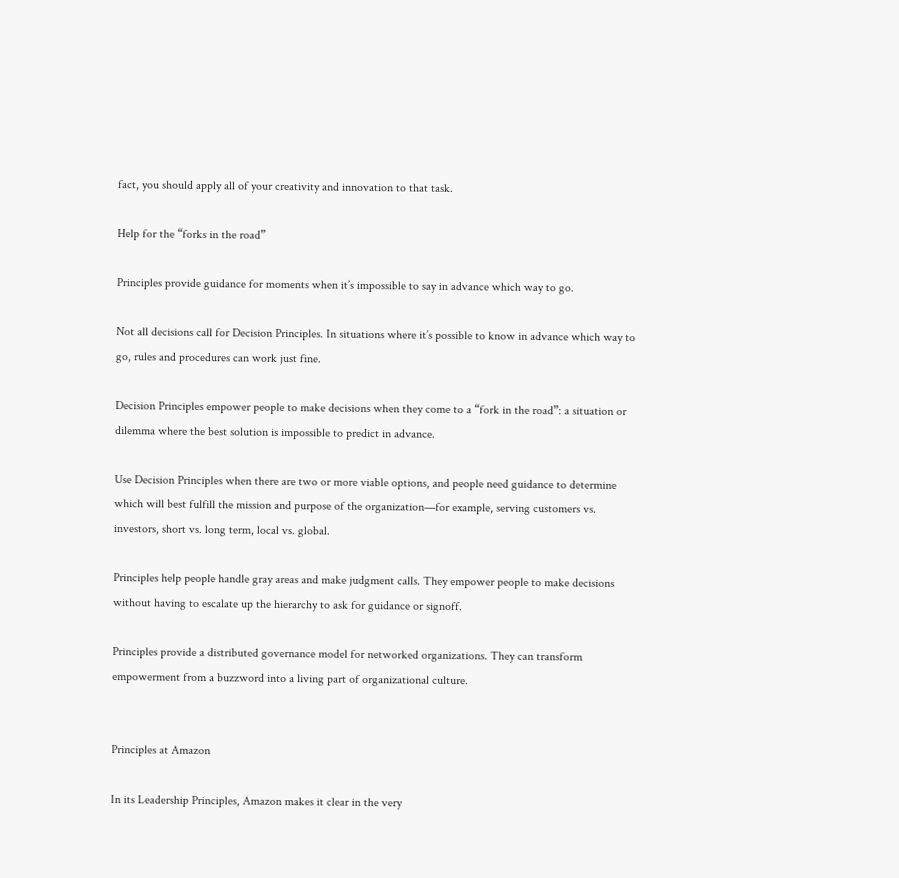fact, you should apply all of your creativity and innovation to that task.

Help for the “forks in the road”

Principles provide guidance for moments when it’s impossible to say in advance which way to go.

Not all decisions call for Decision Principles. In situations where it’s possible to know in advance which way to go, rules and procedures can work just fine.

Decision Principles empower people to make decisions when they come to a “fork in the road”: a situation or dilemma where the best solution is impossible to predict in advance.

Use Decision Principles when there are two or more viable options, and people need guidance to determine which will best fulfill the mission and purpose of the organization—for example, serving customers vs. investors, short vs. long term, local vs. global.

Principles help people handle gray areas and make judgment calls. They empower people to make decisions without having to escalate up the hierarchy to ask for guidance or signoff.

Principles provide a distributed governance model for networked organizations. They can transform empowerment from a buzzword into a living part of organizational culture.


Principles at Amazon

In its Leadership Principles, Amazon makes it clear in the very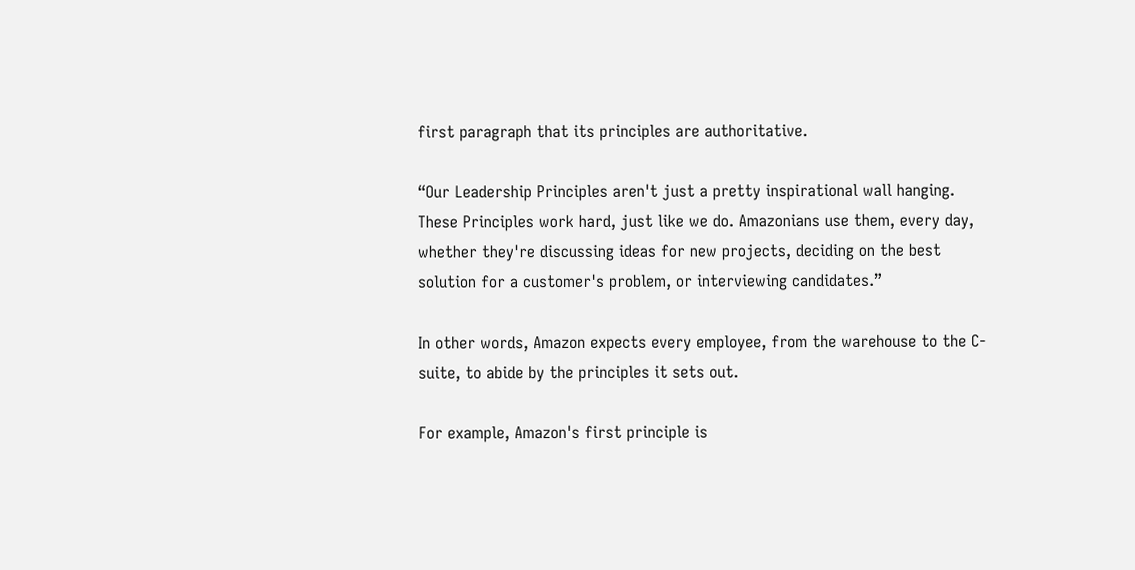first paragraph that its principles are authoritative.

“Our Leadership Principles aren't just a pretty inspirational wall hanging. These Principles work hard, just like we do. Amazonians use them, every day, whether they're discussing ideas for new projects, deciding on the best solution for a customer's problem, or interviewing candidates.”

In other words, Amazon expects every employee, from the warehouse to the C-suite, to abide by the principles it sets out.

For example, Amazon's first principle is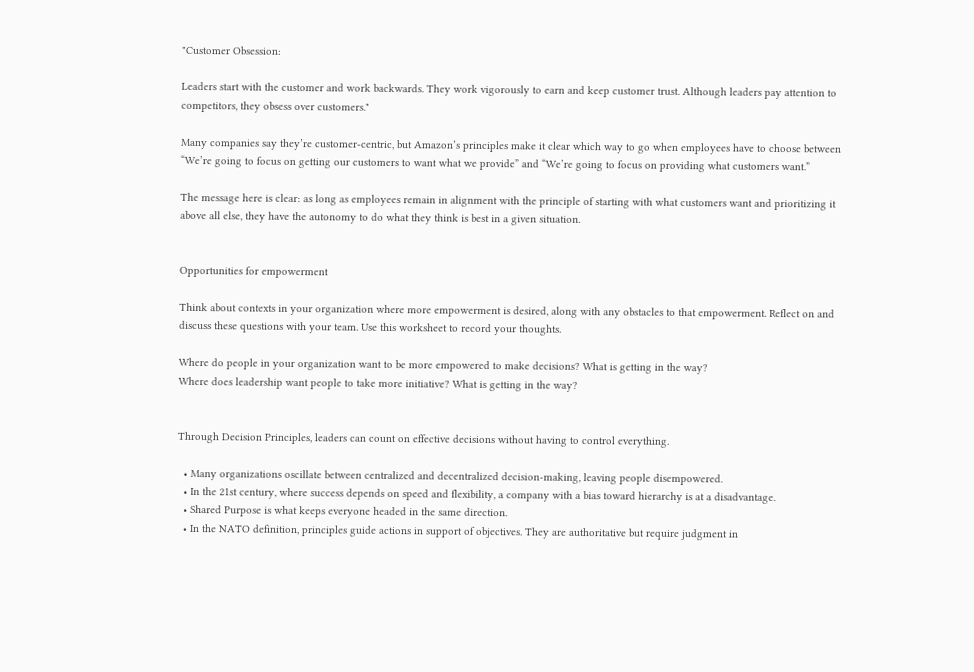"Customer Obsession:

Leaders start with the customer and work backwards. They work vigorously to earn and keep customer trust. Although leaders pay attention to competitors, they obsess over customers."

Many companies say they’re customer-centric, but Amazon’s principles make it clear which way to go when employees have to choose between “We’re going to focus on getting our customers to want what we provide” and “We’re going to focus on providing what customers want.”

The message here is clear: as long as employees remain in alignment with the principle of starting with what customers want and prioritizing it above all else, they have the autonomy to do what they think is best in a given situation.


Opportunities for empowerment

Think about contexts in your organization where more empowerment is desired, along with any obstacles to that empowerment. Reflect on and discuss these questions with your team. Use this worksheet to record your thoughts.

Where do people in your organization want to be more empowered to make decisions? What is getting in the way?
Where does leadership want people to take more initiative? What is getting in the way?


Through Decision Principles, leaders can count on effective decisions without having to control everything.

  • Many organizations oscillate between centralized and decentralized decision-making, leaving people disempowered.
  • In the 21st century, where success depends on speed and flexibility, a company with a bias toward hierarchy is at a disadvantage.
  • Shared Purpose is what keeps everyone headed in the same direction.
  • In the NATO definition, principles guide actions in support of objectives. They are authoritative but require judgment in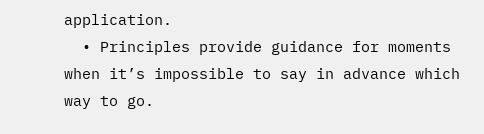application.
  • Principles provide guidance for moments when it’s impossible to say in advance which way to go.